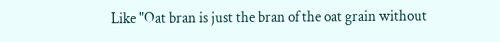Like "Oat bran is just the bran of the oat grain without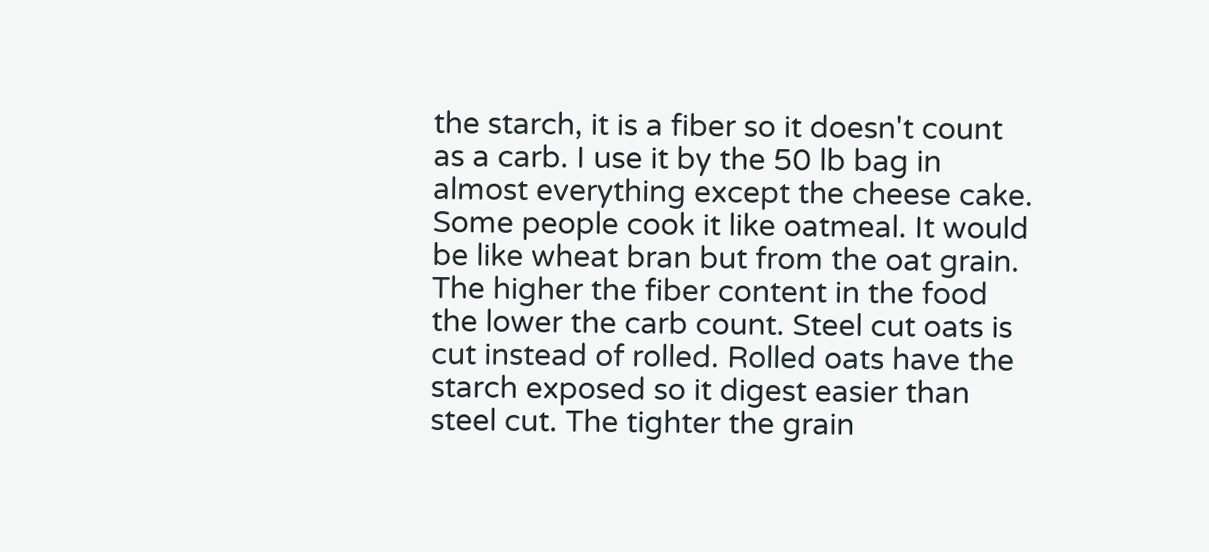the starch, it is a fiber so it doesn't count as a carb. I use it by the 50 lb bag in almost everything except the cheese cake. Some people cook it like oatmeal. It would be like wheat bran but from the oat grain. The higher the fiber content in the food the lower the carb count. Steel cut oats is cut instead of rolled. Rolled oats have the starch exposed so it digest easier than steel cut. The tighter the grain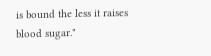is bound the less it raises blood sugar."